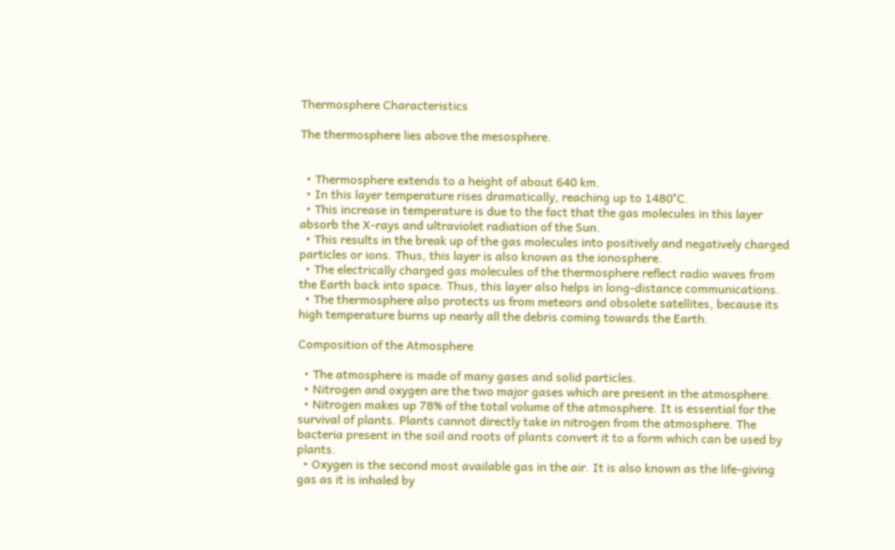Thermosphere Characteristics

The thermosphere lies above the mesosphere.


  • Thermosphere extends to a height of about 640 km.
  • In this layer temperature rises dramatically, reaching up to 1480°C.
  • This increase in temperature is due to the fact that the gas molecules in this layer absorb the X-rays and ultraviolet radiation of the Sun.
  • This results in the break up of the gas molecules into positively and negatively charged particles or ions. Thus, this layer is also known as the ionosphere.
  • The electrically charged gas molecules of the thermosphere reflect radio waves from the Earth back into space. Thus, this layer also helps in long-distance communications.
  • The thermosphere also protects us from meteors and obsolete satellites, because its high temperature burns up nearly all the debris coming towards the Earth.

Composition of the Atmosphere

  • The atmosphere is made of many gases and solid particles.
  • Nitrogen and oxygen are the two major gases which are present in the atmosphere.
  • Nitrogen makes up 78% of the total volume of the atmosphere. It is essential for the survival of plants. Plants cannot directly take in nitrogen from the atmosphere. The bacteria present in the soil and roots of plants convert it to a form which can be used by plants.
  • Oxygen is the second most available gas in the air. It is also known as the life-giving gas as it is inhaled by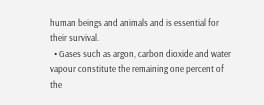human beings and animals and is essential for their survival.
  • Gases such as argon, carbon dioxide and water vapour constitute the remaining one percent of the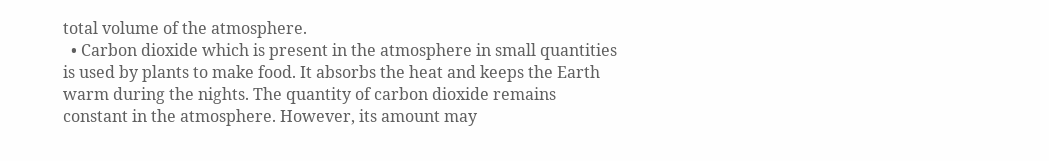total volume of the atmosphere.
  • Carbon dioxide which is present in the atmosphere in small quantities is used by plants to make food. It absorbs the heat and keeps the Earth warm during the nights. The quantity of carbon dioxide remains constant in the atmosphere. However, its amount may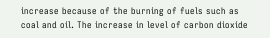increase because of the burning of fuels such as coal and oil. The increase in level of carbon dioxide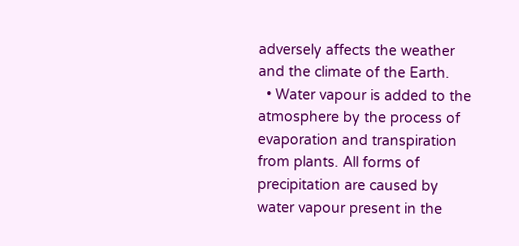adversely affects the weather and the climate of the Earth.
  • Water vapour is added to the atmosphere by the process of evaporation and transpiration from plants. All forms of precipitation are caused by water vapour present in the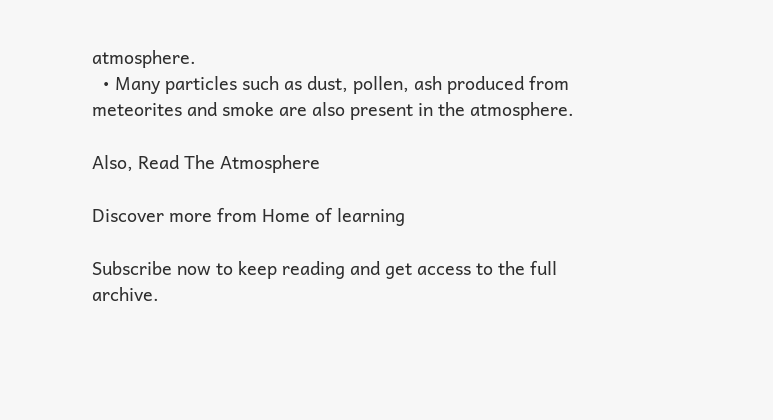atmosphere.
  • Many particles such as dust, pollen, ash produced from meteorites and smoke are also present in the atmosphere.

Also, Read The Atmosphere

Discover more from Home of learning

Subscribe now to keep reading and get access to the full archive.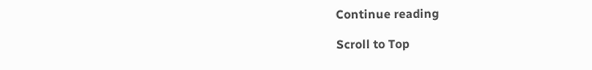Continue reading

Scroll to Top